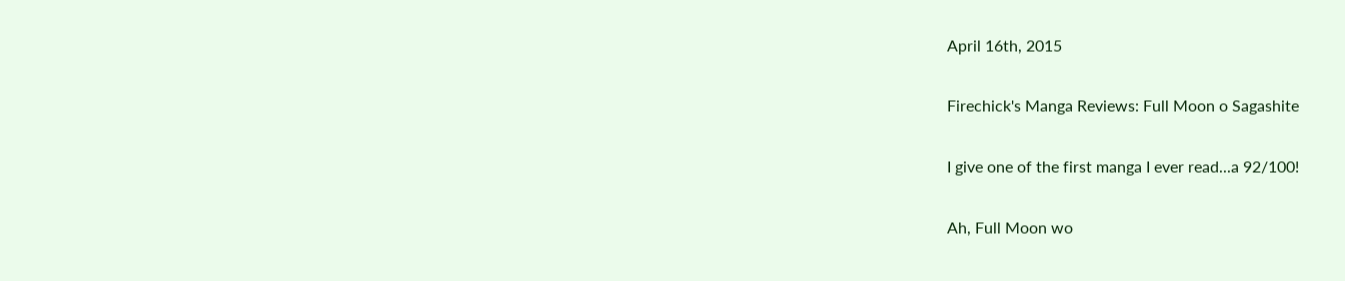April 16th, 2015

Firechick's Manga Reviews: Full Moon o Sagashite

I give one of the first manga I ever read...a 92/100!

Ah, Full Moon wo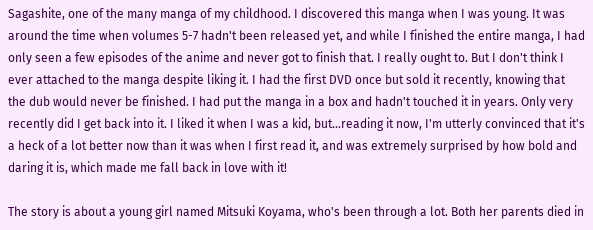Sagashite, one of the many manga of my childhood. I discovered this manga when I was young. It was around the time when volumes 5-7 hadn't been released yet, and while I finished the entire manga, I had only seen a few episodes of the anime and never got to finish that. I really ought to. But I don't think I ever attached to the manga despite liking it. I had the first DVD once but sold it recently, knowing that the dub would never be finished. I had put the manga in a box and hadn't touched it in years. Only very recently did I get back into it. I liked it when I was a kid, but...reading it now, I'm utterly convinced that it's a heck of a lot better now than it was when I first read it, and was extremely surprised by how bold and daring it is, which made me fall back in love with it!

The story is about a young girl named Mitsuki Koyama, who's been through a lot. Both her parents died in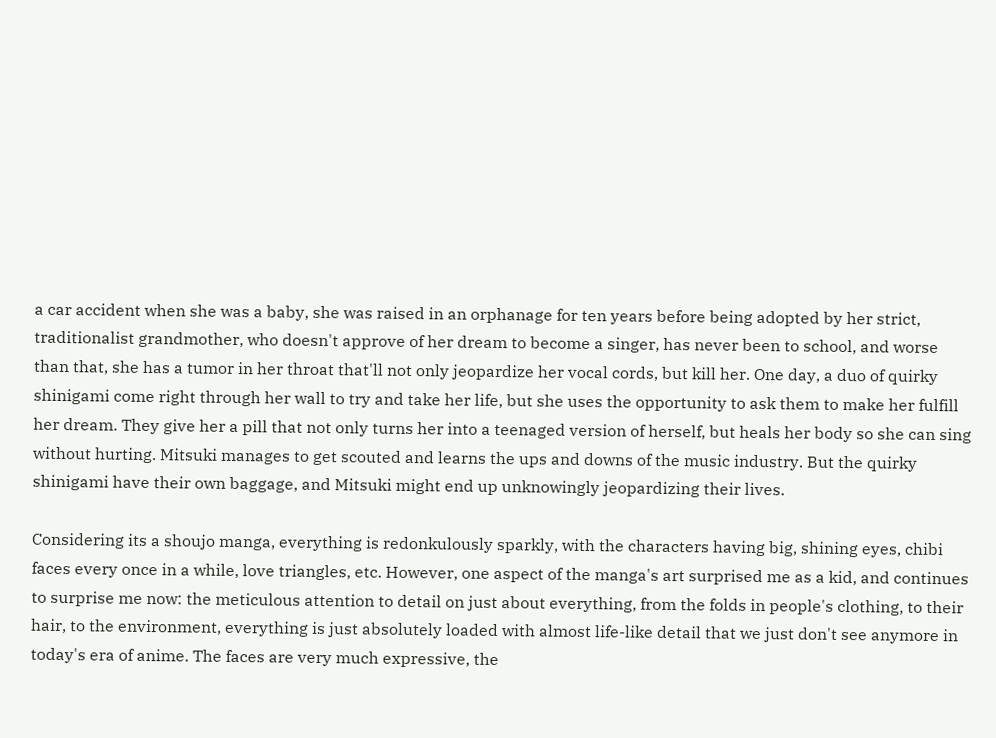a car accident when she was a baby, she was raised in an orphanage for ten years before being adopted by her strict, traditionalist grandmother, who doesn't approve of her dream to become a singer, has never been to school, and worse than that, she has a tumor in her throat that'll not only jeopardize her vocal cords, but kill her. One day, a duo of quirky shinigami come right through her wall to try and take her life, but she uses the opportunity to ask them to make her fulfill her dream. They give her a pill that not only turns her into a teenaged version of herself, but heals her body so she can sing without hurting. Mitsuki manages to get scouted and learns the ups and downs of the music industry. But the quirky shinigami have their own baggage, and Mitsuki might end up unknowingly jeopardizing their lives.

Considering its a shoujo manga, everything is redonkulously sparkly, with the characters having big, shining eyes, chibi faces every once in a while, love triangles, etc. However, one aspect of the manga's art surprised me as a kid, and continues to surprise me now: the meticulous attention to detail on just about everything, from the folds in people's clothing, to their hair, to the environment, everything is just absolutely loaded with almost life-like detail that we just don't see anymore in today's era of anime. The faces are very much expressive, the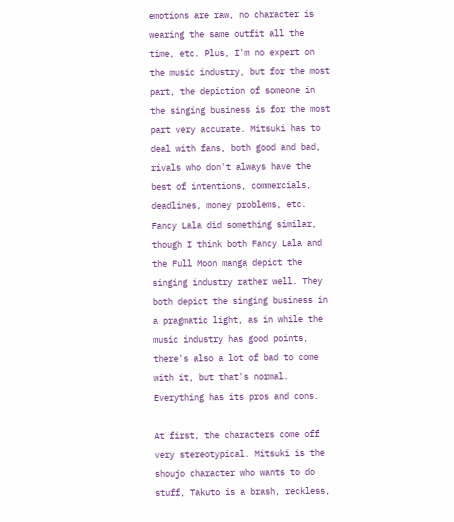emotions are raw, no character is wearing the same outfit all the time, etc. Plus, I'm no expert on the music industry, but for the most part, the depiction of someone in the singing business is for the most part very accurate. Mitsuki has to deal with fans, both good and bad, rivals who don't always have the best of intentions, commercials, deadlines, money problems, etc. Fancy Lala did something similar, though I think both Fancy Lala and the Full Moon manga depict the singing industry rather well. They both depict the singing business in a pragmatic light, as in while the music industry has good points, there's also a lot of bad to come with it, but that's normal. Everything has its pros and cons.

At first, the characters come off very stereotypical. Mitsuki is the shoujo character who wants to do stuff, Takuto is a brash, reckless,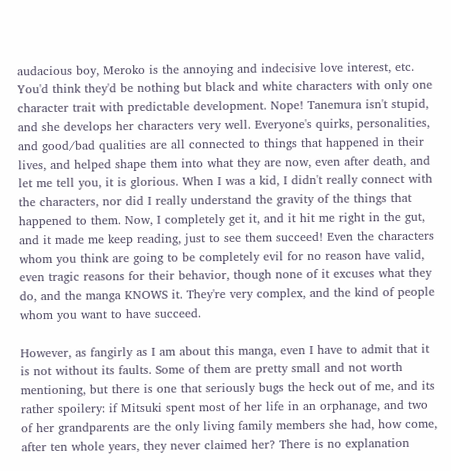audacious boy, Meroko is the annoying and indecisive love interest, etc. You'd think they'd be nothing but black and white characters with only one character trait with predictable development. Nope! Tanemura isn't stupid, and she develops her characters very well. Everyone's quirks, personalities, and good/bad qualities are all connected to things that happened in their lives, and helped shape them into what they are now, even after death, and let me tell you, it is glorious. When I was a kid, I didn't really connect with the characters, nor did I really understand the gravity of the things that happened to them. Now, I completely get it, and it hit me right in the gut, and it made me keep reading, just to see them succeed! Even the characters whom you think are going to be completely evil for no reason have valid, even tragic reasons for their behavior, though none of it excuses what they do, and the manga KNOWS it. They're very complex, and the kind of people whom you want to have succeed.

However, as fangirly as I am about this manga, even I have to admit that it is not without its faults. Some of them are pretty small and not worth mentioning, but there is one that seriously bugs the heck out of me, and its rather spoilery: if Mitsuki spent most of her life in an orphanage, and two of her grandparents are the only living family members she had, how come, after ten whole years, they never claimed her? There is no explanation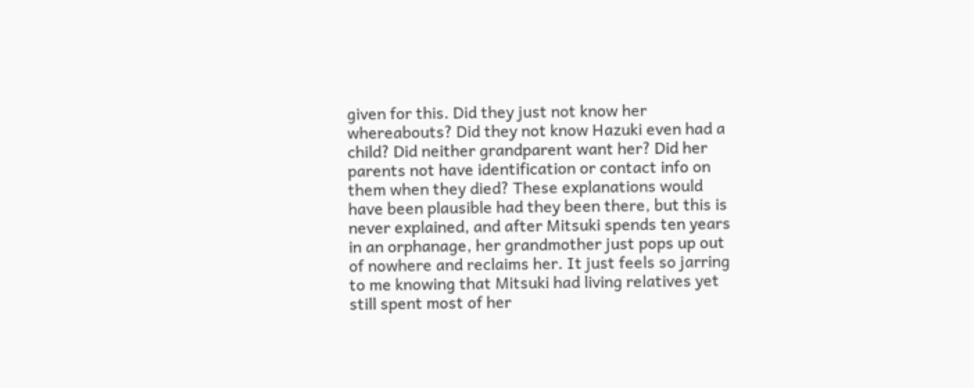given for this. Did they just not know her whereabouts? Did they not know Hazuki even had a child? Did neither grandparent want her? Did her parents not have identification or contact info on them when they died? These explanations would have been plausible had they been there, but this is never explained, and after Mitsuki spends ten years in an orphanage, her grandmother just pops up out of nowhere and reclaims her. It just feels so jarring to me knowing that Mitsuki had living relatives yet still spent most of her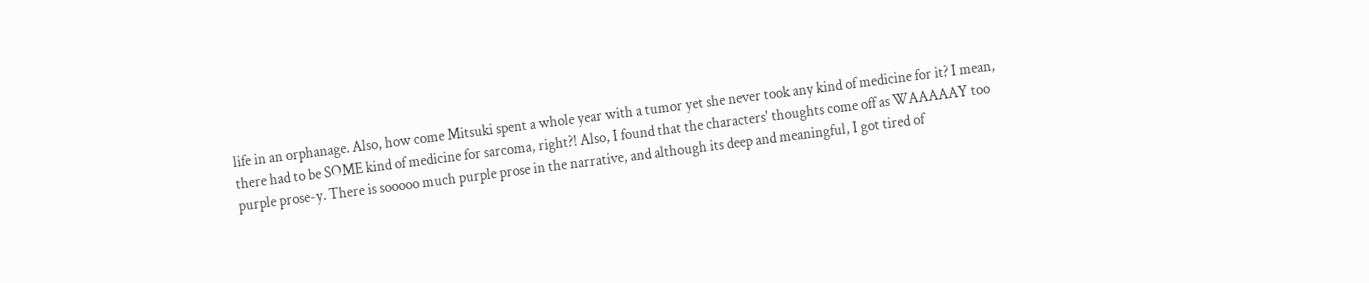life in an orphanage. Also, how come Mitsuki spent a whole year with a tumor yet she never took any kind of medicine for it? I mean, there had to be SOME kind of medicine for sarcoma, right?! Also, I found that the characters' thoughts come off as WAAAAAY too purple prose-y. There is sooooo much purple prose in the narrative, and although its deep and meaningful, I got tired of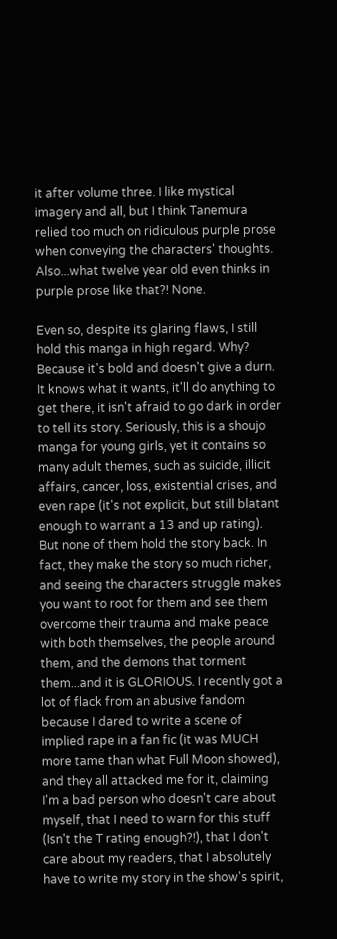it after volume three. I like mystical imagery and all, but I think Tanemura relied too much on ridiculous purple prose when conveying the characters' thoughts. Also...what twelve year old even thinks in purple prose like that?! None.

Even so, despite its glaring flaws, I still hold this manga in high regard. Why? Because it's bold and doesn't give a durn. It knows what it wants, it'll do anything to get there, it isn't afraid to go dark in order to tell its story. Seriously, this is a shoujo manga for young girls, yet it contains so many adult themes, such as suicide, illicit affairs, cancer, loss, existential crises, and even rape (it's not explicit, but still blatant enough to warrant a 13 and up rating). But none of them hold the story back. In fact, they make the story so much richer, and seeing the characters struggle makes you want to root for them and see them overcome their trauma and make peace with both themselves, the people around them, and the demons that torment them...and it is GLORIOUS. I recently got a lot of flack from an abusive fandom because I dared to write a scene of implied rape in a fan fic (it was MUCH more tame than what Full Moon showed), and they all attacked me for it, claiming I'm a bad person who doesn't care about myself, that I need to warn for this stuff (Isn't the T rating enough?!), that I don't care about my readers, that I absolutely have to write my story in the show's spirit,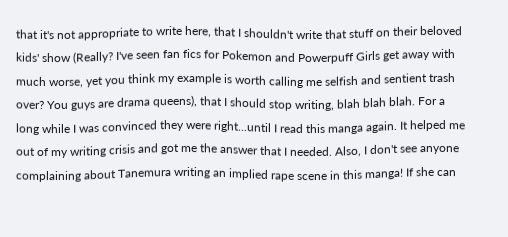that it's not appropriate to write here, that I shouldn't write that stuff on their beloved kids' show (Really? I've seen fan fics for Pokemon and Powerpuff Girls get away with much worse, yet you think my example is worth calling me selfish and sentient trash over? You guys are drama queens), that I should stop writing, blah blah blah. For a long while I was convinced they were right...until I read this manga again. It helped me out of my writing crisis and got me the answer that I needed. Also, I don't see anyone complaining about Tanemura writing an implied rape scene in this manga! If she can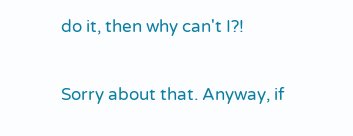do it, then why can't I?!

Sorry about that. Anyway, if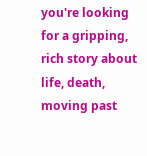you're looking for a gripping, rich story about life, death, moving past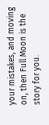your mistakes, and moving on, then Full Moon is the story for you.